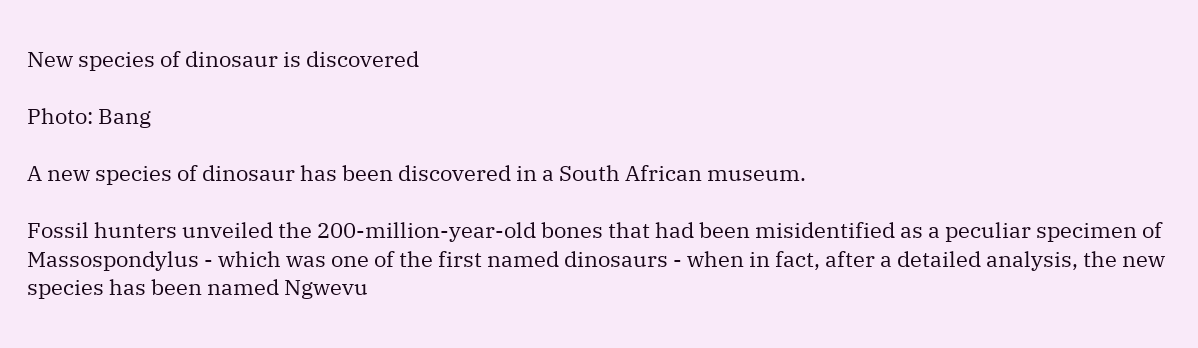New species of dinosaur is discovered

Photo: Bang

A new species of dinosaur has been discovered in a South African museum.

Fossil hunters unveiled the 200-million-year-old bones that had been misidentified as a peculiar specimen of Massospondylus - which was one of the first named dinosaurs - when in fact, after a detailed analysis, the new species has been named Ngwevu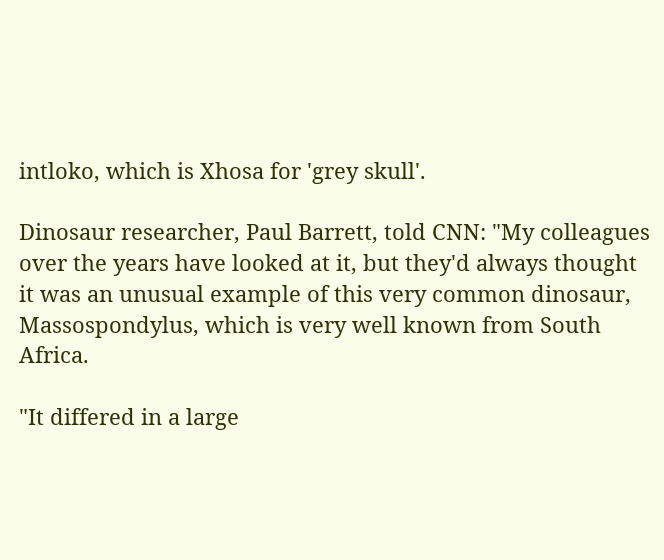intloko, which is Xhosa for 'grey skull'.

Dinosaur researcher, Paul Barrett, told CNN: "My colleagues over the years have looked at it, but they'd always thought it was an unusual example of this very common dinosaur, Massospondylus, which is very well known from South Africa.

"It differed in a large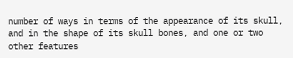number of ways in terms of the appearance of its skull, and in the shape of its skull bones, and one or two other features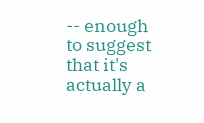-- enough to suggest that it's actually a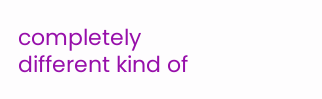completely different kind of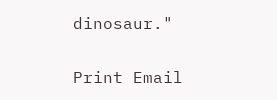dinosaur."

Print Email